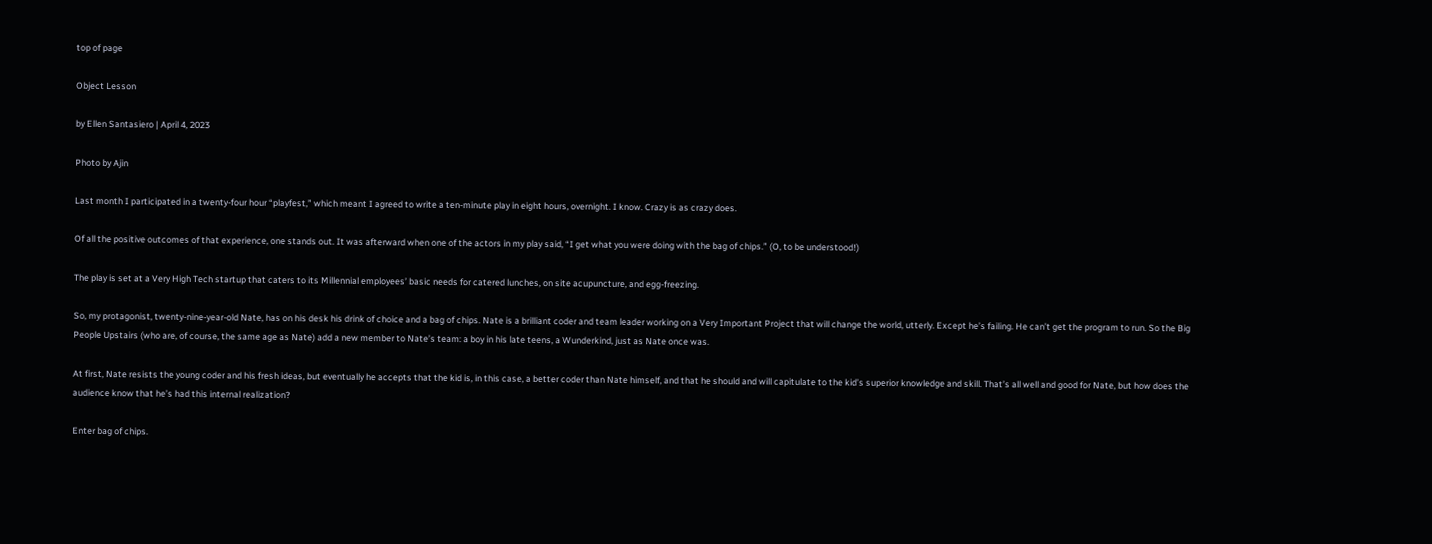top of page

Object Lesson

by Ellen Santasiero | April 4, 2023

Photo by Ajin

Last month I participated in a twenty-four hour “playfest,” which meant I agreed to write a ten-minute play in eight hours, overnight. I know. Crazy is as crazy does.

Of all the positive outcomes of that experience, one stands out. It was afterward when one of the actors in my play said, “I get what you were doing with the bag of chips.” (O, to be understood!)

The play is set at a Very High Tech startup that caters to its Millennial employees’ basic needs for catered lunches, on site acupuncture, and egg-freezing.

So, my protagonist, twenty-nine-year-old Nate, has on his desk his drink of choice and a bag of chips. Nate is a brilliant coder and team leader working on a Very Important Project that will change the world, utterly. Except he’s failing. He can’t get the program to run. So the Big People Upstairs (who are, of course, the same age as Nate) add a new member to Nate’s team: a boy in his late teens, a Wunderkind, just as Nate once was.

At first, Nate resists the young coder and his fresh ideas, but eventually he accepts that the kid is, in this case, a better coder than Nate himself, and that he should and will capitulate to the kid’s superior knowledge and skill. That’s all well and good for Nate, but how does the audience know that he’s had this internal realization?

Enter bag of chips.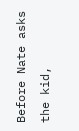Before Nate asks the kid,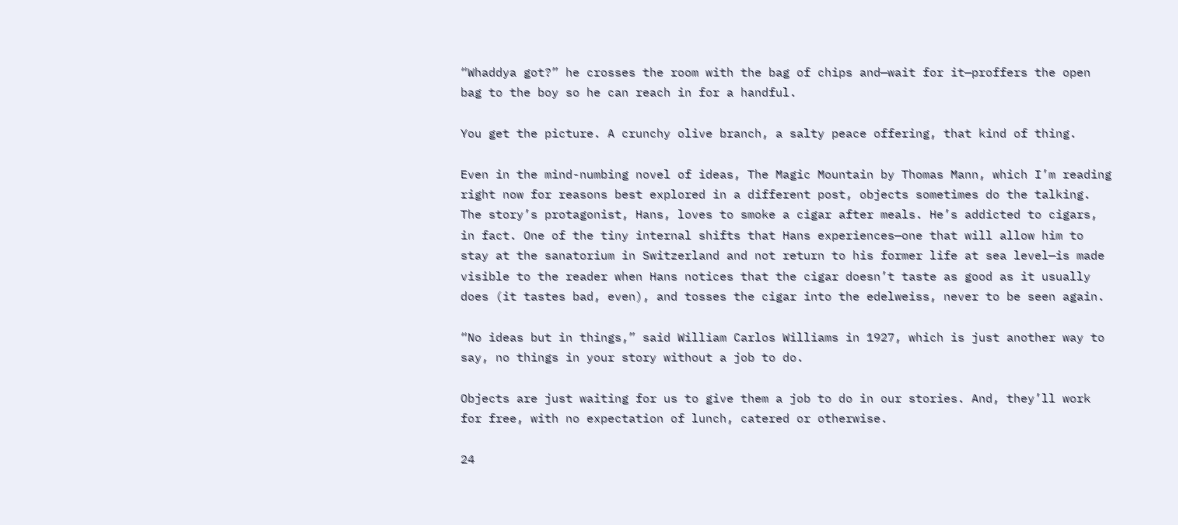“Whaddya got?” he crosses the room with the bag of chips and—wait for it—proffers the open bag to the boy so he can reach in for a handful.

You get the picture. A crunchy olive branch, a salty peace offering, that kind of thing.

Even in the mind-numbing novel of ideas, The Magic Mountain by Thomas Mann, which I’m reading right now for reasons best explored in a different post, objects sometimes do the talking. The story’s protagonist, Hans, loves to smoke a cigar after meals. He’s addicted to cigars, in fact. One of the tiny internal shifts that Hans experiences—one that will allow him to stay at the sanatorium in Switzerland and not return to his former life at sea level—is made visible to the reader when Hans notices that the cigar doesn’t taste as good as it usually does (it tastes bad, even), and tosses the cigar into the edelweiss, never to be seen again.

“No ideas but in things,” said William Carlos Williams in 1927, which is just another way to say, no things in your story without a job to do.

Objects are just waiting for us to give them a job to do in our stories. And, they’ll work for free, with no expectation of lunch, catered or otherwise.

24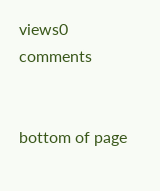views0 comments


bottom of page